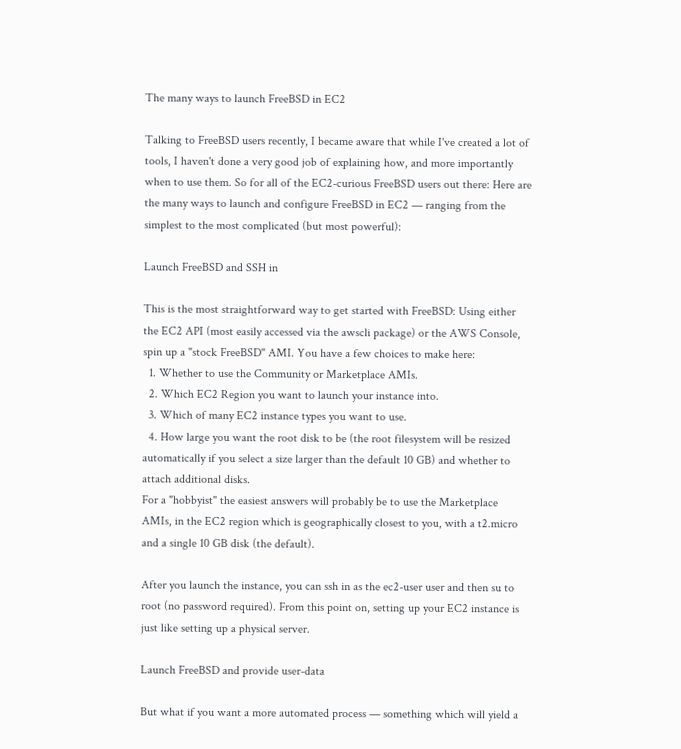The many ways to launch FreeBSD in EC2

Talking to FreeBSD users recently, I became aware that while I've created a lot of tools, I haven't done a very good job of explaining how, and more importantly when to use them. So for all of the EC2-curious FreeBSD users out there: Here are the many ways to launch and configure FreeBSD in EC2 — ranging from the simplest to the most complicated (but most powerful):

Launch FreeBSD and SSH in

This is the most straightforward way to get started with FreeBSD: Using either the EC2 API (most easily accessed via the awscli package) or the AWS Console, spin up a "stock FreeBSD" AMI. You have a few choices to make here:
  1. Whether to use the Community or Marketplace AMIs.
  2. Which EC2 Region you want to launch your instance into.
  3. Which of many EC2 instance types you want to use.
  4. How large you want the root disk to be (the root filesystem will be resized automatically if you select a size larger than the default 10 GB) and whether to attach additional disks.
For a "hobbyist" the easiest answers will probably be to use the Marketplace AMIs, in the EC2 region which is geographically closest to you, with a t2.micro and a single 10 GB disk (the default).

After you launch the instance, you can ssh in as the ec2-user user and then su to root (no password required). From this point on, setting up your EC2 instance is just like setting up a physical server.

Launch FreeBSD and provide user-data

But what if you want a more automated process — something which will yield a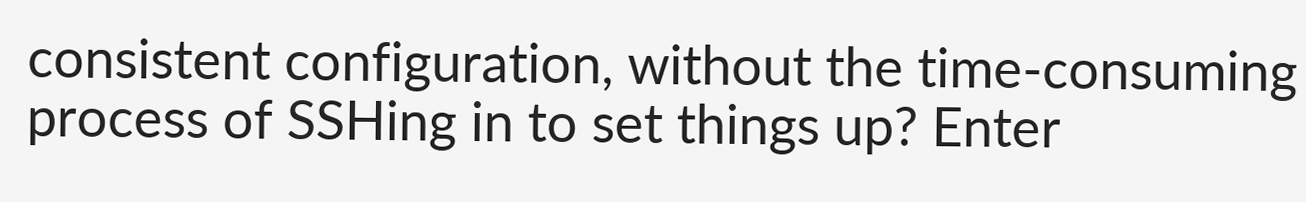consistent configuration, without the time-consuming process of SSHing in to set things up? Enter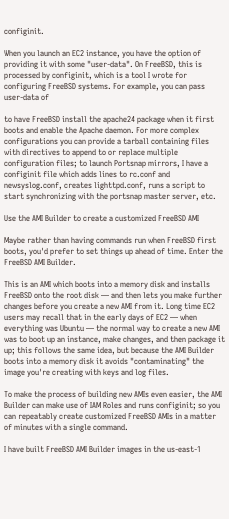configinit.

When you launch an EC2 instance, you have the option of providing it with some "user-data". On FreeBSD, this is processed by configinit, which is a tool I wrote for configuring FreeBSD systems. For example, you can pass user-data of

to have FreeBSD install the apache24 package when it first boots and enable the Apache daemon. For more complex configurations you can provide a tarball containing files with directives to append to or replace multiple configuration files; to launch Portsnap mirrors, I have a configinit file which adds lines to rc.conf and newsyslog.conf, creates lighttpd.conf, runs a script to start synchronizing with the portsnap master server, etc.

Use the AMI Builder to create a customized FreeBSD AMI

Maybe rather than having commands run when FreeBSD first boots, you'd prefer to set things up ahead of time. Enter the FreeBSD AMI Builder.

This is an AMI which boots into a memory disk and installs FreeBSD onto the root disk — and then lets you make further changes before you create a new AMI from it. Long time EC2 users may recall that in the early days of EC2 — when everything was Ubuntu — the normal way to create a new AMI was to boot up an instance, make changes, and then package it up; this follows the same idea, but because the AMI Builder boots into a memory disk it avoids "contaminating" the image you're creating with keys and log files.

To make the process of building new AMIs even easier, the AMI Builder can make use of IAM Roles and runs configinit; so you can repeatably create customized FreeBSD AMIs in a matter of minutes with a single command.

I have built FreeBSD AMI Builder images in the us-east-1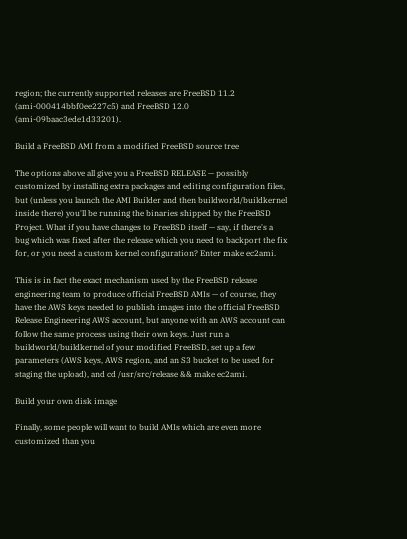region; the currently supported releases are FreeBSD 11.2 (ami-000414bbf0ee227c5) and FreeBSD 12.0 (ami-09baac3ede1d33201).

Build a FreeBSD AMI from a modified FreeBSD source tree

The options above all give you a FreeBSD RELEASE — possibly customized by installing extra packages and editing configuration files, but (unless you launch the AMI Builder and then buildworld/buildkernel inside there) you'll be running the binaries shipped by the FreeBSD Project. What if you have changes to FreeBSD itself — say, if there's a bug which was fixed after the release which you need to backport the fix for, or you need a custom kernel configuration? Enter make ec2ami.

This is in fact the exact mechanism used by the FreeBSD release engineering team to produce official FreeBSD AMIs — of course, they have the AWS keys needed to publish images into the official FreeBSD Release Engineering AWS account, but anyone with an AWS account can follow the same process using their own keys. Just run a buildworld/buildkernel of your modified FreeBSD, set up a few parameters (AWS keys, AWS region, and an S3 bucket to be used for staging the upload), and cd /usr/src/release && make ec2ami.

Build your own disk image

Finally, some people will want to build AMIs which are even more customized than you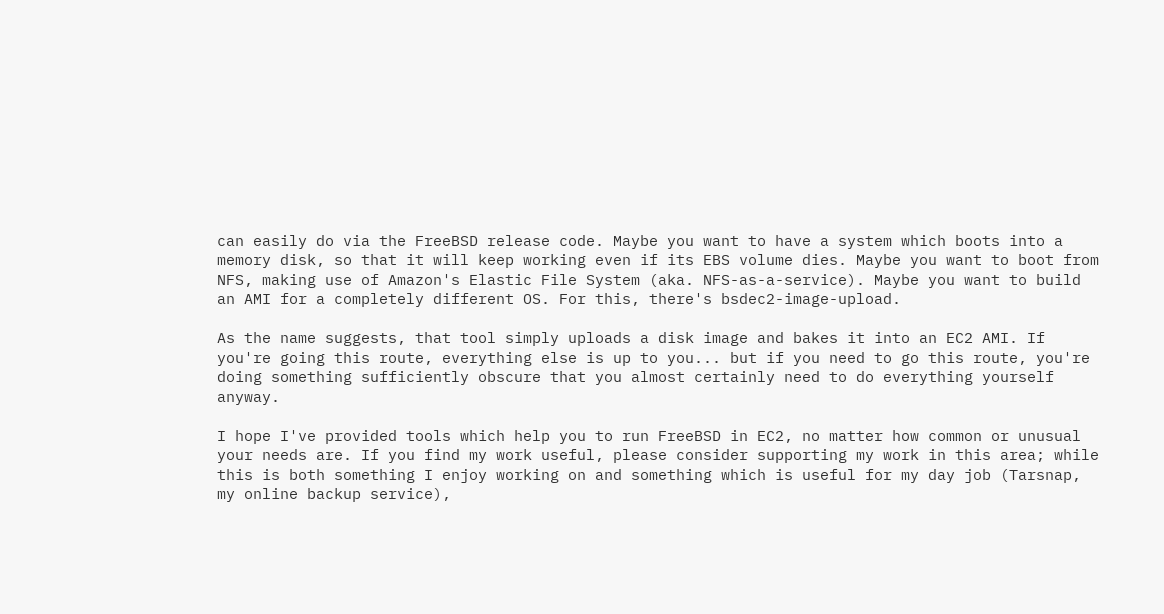can easily do via the FreeBSD release code. Maybe you want to have a system which boots into a memory disk, so that it will keep working even if its EBS volume dies. Maybe you want to boot from NFS, making use of Amazon's Elastic File System (aka. NFS-as-a-service). Maybe you want to build an AMI for a completely different OS. For this, there's bsdec2-image-upload.

As the name suggests, that tool simply uploads a disk image and bakes it into an EC2 AMI. If you're going this route, everything else is up to you... but if you need to go this route, you're doing something sufficiently obscure that you almost certainly need to do everything yourself anyway.

I hope I've provided tools which help you to run FreeBSD in EC2, no matter how common or unusual your needs are. If you find my work useful, please consider supporting my work in this area; while this is both something I enjoy working on and something which is useful for my day job (Tarsnap, my online backup service),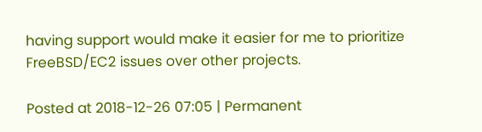having support would make it easier for me to prioritize FreeBSD/EC2 issues over other projects.

Posted at 2018-12-26 07:05 | Permanent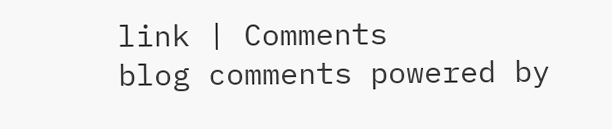link | Comments
blog comments powered by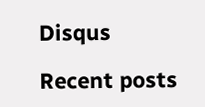Disqus

Recent posts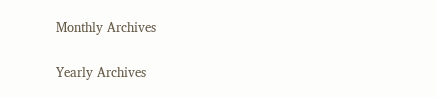Monthly Archives

Yearly Archives